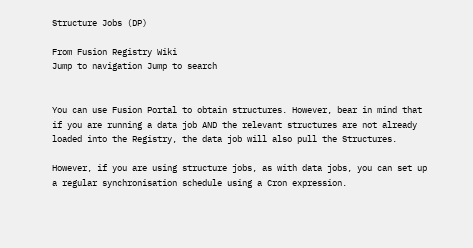Structure Jobs (DP)

From Fusion Registry Wiki
Jump to navigation Jump to search


You can use Fusion Portal to obtain structures. However, bear in mind that if you are running a data job AND the relevant structures are not already loaded into the Registry, the data job will also pull the Structures.

However, if you are using structure jobs, as with data jobs, you can set up a regular synchronisation schedule using a Cron expression.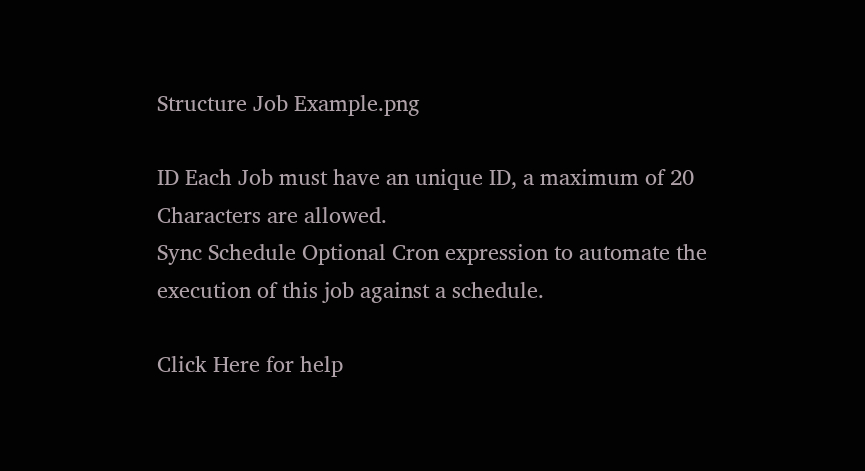Structure Job Example.png

ID Each Job must have an unique ID, a maximum of 20 Characters are allowed.
Sync Schedule Optional Cron expression to automate the execution of this job against a schedule.

Click Here for help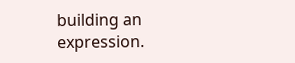building an expression.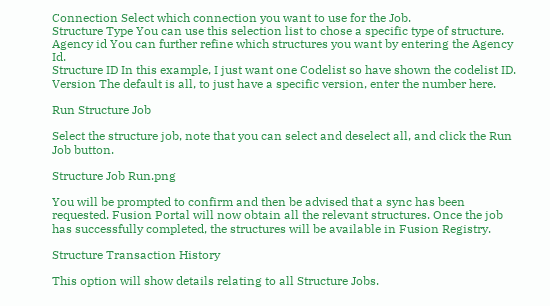Connection Select which connection you want to use for the Job.
Structure Type You can use this selection list to chose a specific type of structure.
Agency id You can further refine which structures you want by entering the Agency Id.
Structure ID In this example, I just want one Codelist so have shown the codelist ID.
Version The default is all, to just have a specific version, enter the number here.

Run Structure Job

Select the structure job, note that you can select and deselect all, and click the Run Job button.

Structure Job Run.png

You will be prompted to confirm and then be advised that a sync has been requested. Fusion Portal will now obtain all the relevant structures. Once the job has successfully completed, the structures will be available in Fusion Registry.

Structure Transaction History

This option will show details relating to all Structure Jobs.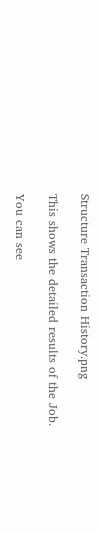Structure Transaction History.png

This shows the detailed results of the Job.

You can see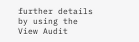further details by using the View Audit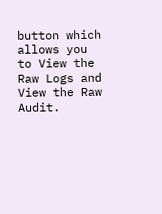button which allows you to View the Raw Logs and View the Raw Audit.